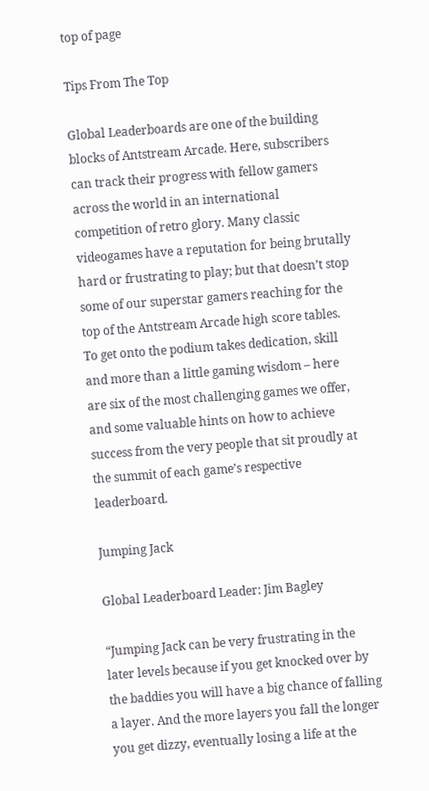top of page

Tips From The Top

Global Leaderboards are one of the building blocks of Antstream Arcade. Here, subscribers can track their progress with fellow gamers across the world in an international competition of retro glory. Many classic videogames have a reputation for being brutally hard or frustrating to play; but that doesn’t stop some of our superstar gamers reaching for the top of the Antstream Arcade high score tables. To get onto the podium takes dedication, skill and more than a little gaming wisdom – here are six of the most challenging games we offer, and some valuable hints on how to achieve success from the very people that sit proudly at the summit of each game’s respective leaderboard.

Jumping Jack

Global Leaderboard Leader: Jim Bagley

“Jumping Jack can be very frustrating in the later levels because if you get knocked over by the baddies you will have a big chance of falling a layer. And the more layers you fall the longer you get dizzy, eventually losing a life at the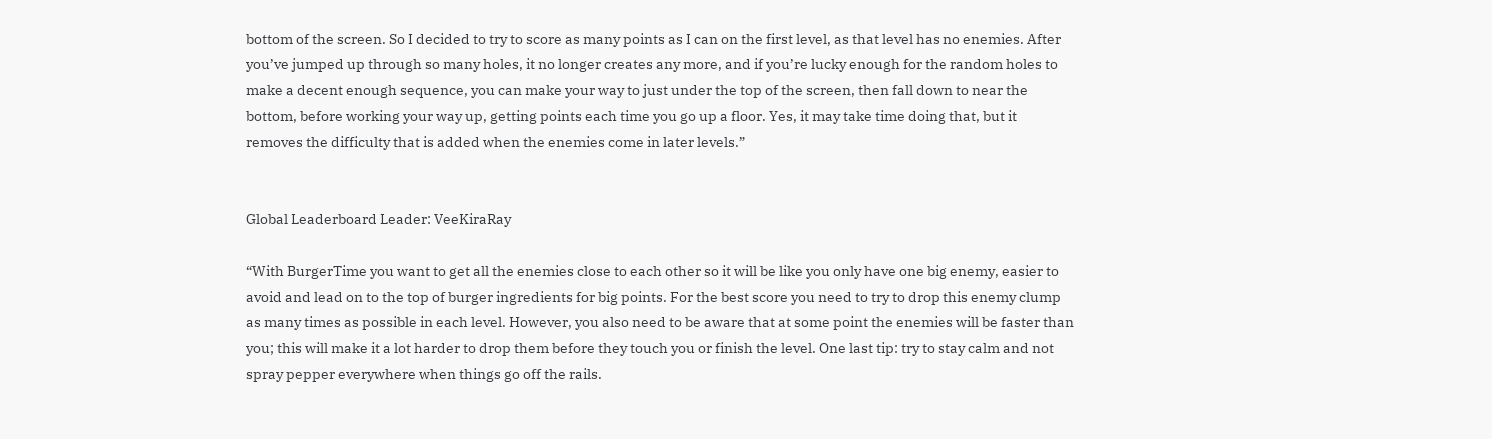bottom of the screen. So I decided to try to score as many points as I can on the first level, as that level has no enemies. After you’ve jumped up through so many holes, it no longer creates any more, and if you’re lucky enough for the random holes to make a decent enough sequence, you can make your way to just under the top of the screen, then fall down to near the bottom, before working your way up, getting points each time you go up a floor. Yes, it may take time doing that, but it removes the difficulty that is added when the enemies come in later levels.”


Global Leaderboard Leader: VeeKiraRay

“With BurgerTime you want to get all the enemies close to each other so it will be like you only have one big enemy, easier to avoid and lead on to the top of burger ingredients for big points. For the best score you need to try to drop this enemy clump as many times as possible in each level. However, you also need to be aware that at some point the enemies will be faster than you; this will make it a lot harder to drop them before they touch you or finish the level. One last tip: try to stay calm and not spray pepper everywhere when things go off the rails.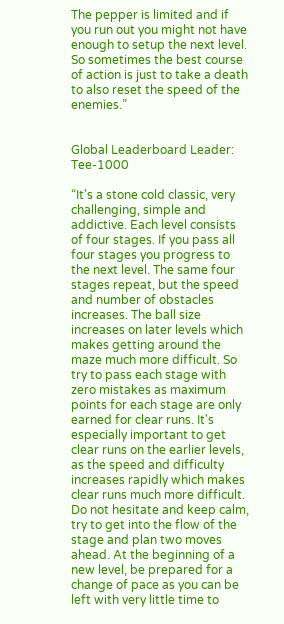The pepper is limited and if you run out you might not have enough to setup the next level. So sometimes the best course of action is just to take a death to also reset the speed of the enemies.”


Global Leaderboard Leader: Tee-1000

“It's a stone cold classic, very challenging, simple and addictive. Each level consists of four stages. If you pass all four stages you progress to the next level. The same four stages repeat, but the speed and number of obstacles increases. The ball size increases on later levels which makes getting around the maze much more difficult. So try to pass each stage with zero mistakes as maximum points for each stage are only earned for clear runs. It's especially important to get clear runs on the earlier levels, as the speed and difficulty increases rapidly which makes clear runs much more difficult. Do not hesitate and keep calm, try to get into the flow of the stage and plan two moves ahead. At the beginning of a new level, be prepared for a change of pace as you can be left with very little time to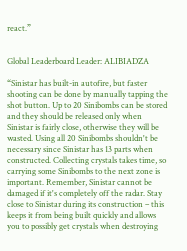react.”


Global Leaderboard Leader: ALIBIADZA

“Sinistar has built-in autofire, but faster shooting can be done by manually tapping the shot button. Up to 20 Sinibombs can be stored and they should be released only when Sinistar is fairly close, otherwise they will be wasted. Using all 20 Sinibombs shouldn't be necessary since Sinistar has 13 parts when constructed. Collecting crystals takes time, so carrying some Sinibombs to the next zone is important. Remember, Sinistar cannot be damaged if it's completely off the radar. Stay close to Sinistar during its construction – this keeps it from being built quickly and allows you to possibly get crystals when destroying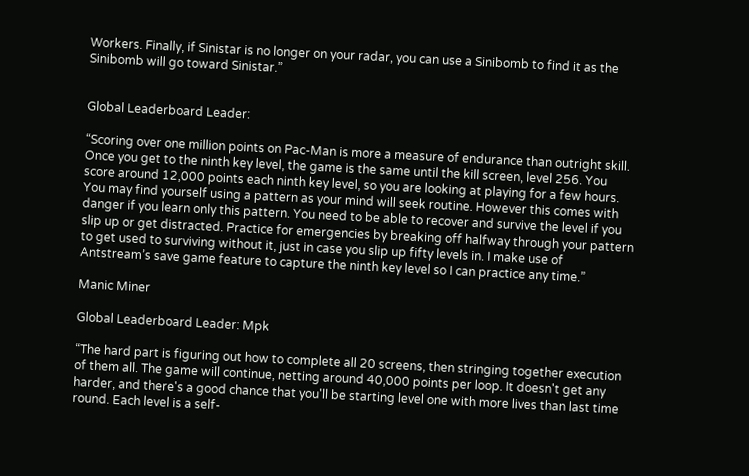Workers. Finally, if Sinistar is no longer on your radar, you can use a Sinibomb to find it as the Sinibomb will go toward Sinistar.”


Global Leaderboard Leader:

“Scoring over one million points on Pac-Man is more a measure of endurance than outright skill. Once you get to the ninth key level, the game is the same until the kill screen, level 256. You score around 12,000 points each ninth key level, so you are looking at playing for a few hours. You may find yourself using a pattern as your mind will seek routine. However this comes with danger if you learn only this pattern. You need to be able to recover and survive the level if you slip up or get distracted. Practice for emergencies by breaking off halfway through your pattern to get used to surviving without it, just in case you slip up fifty levels in. I make use of Antstream’s save game feature to capture the ninth key level so I can practice any time.”

Manic Miner

Global Leaderboard Leader: Mpk

“The hard part is figuring out how to complete all 20 screens, then stringing together execution of them all. The game will continue, netting around 40,000 points per loop. It doesn't get any harder, and there's a good chance that you'll be starting level one with more lives than last time round. Each level is a self-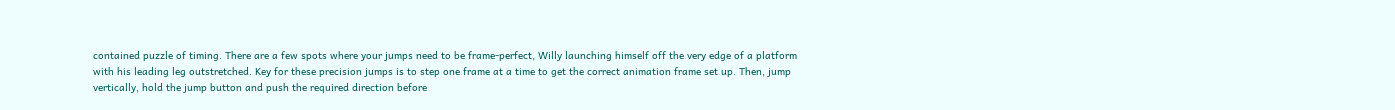contained puzzle of timing. There are a few spots where your jumps need to be frame-perfect, Willy launching himself off the very edge of a platform with his leading leg outstretched. Key for these precision jumps is to step one frame at a time to get the correct animation frame set up. Then, jump vertically, hold the jump button and push the required direction before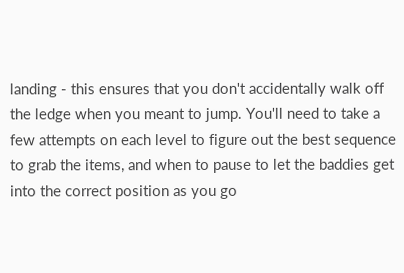landing - this ensures that you don't accidentally walk off the ledge when you meant to jump. You'll need to take a few attempts on each level to figure out the best sequence to grab the items, and when to pause to let the baddies get into the correct position as you go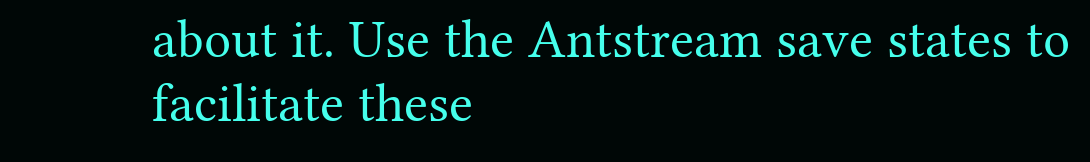about it. Use the Antstream save states to facilitate these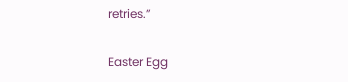retries.”

Easter Egg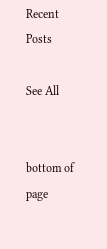Recent Posts

See All


bottom of page